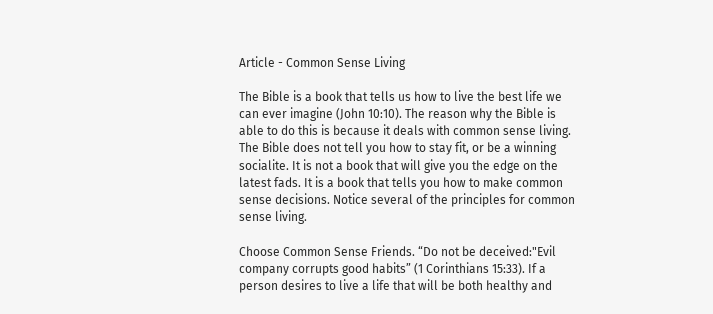Article - Common Sense Living

The Bible is a book that tells us how to live the best life we can ever imagine (John 10:10). The reason why the Bible is able to do this is because it deals with common sense living. The Bible does not tell you how to stay fit, or be a winning socialite. It is not a book that will give you the edge on the latest fads. It is a book that tells you how to make common sense decisions. Notice several of the principles for common sense living.

Choose Common Sense Friends. “Do not be deceived:"Evil company corrupts good habits” (1 Corinthians 15:33). If a person desires to live a life that will be both healthy and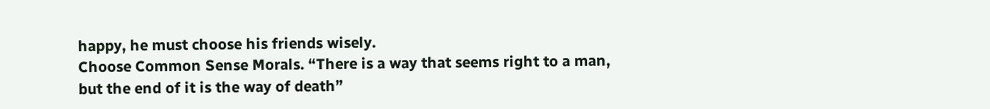happy, he must choose his friends wisely.
Choose Common Sense Morals. “There is a way that seems right to a man, but the end of it is the way of death”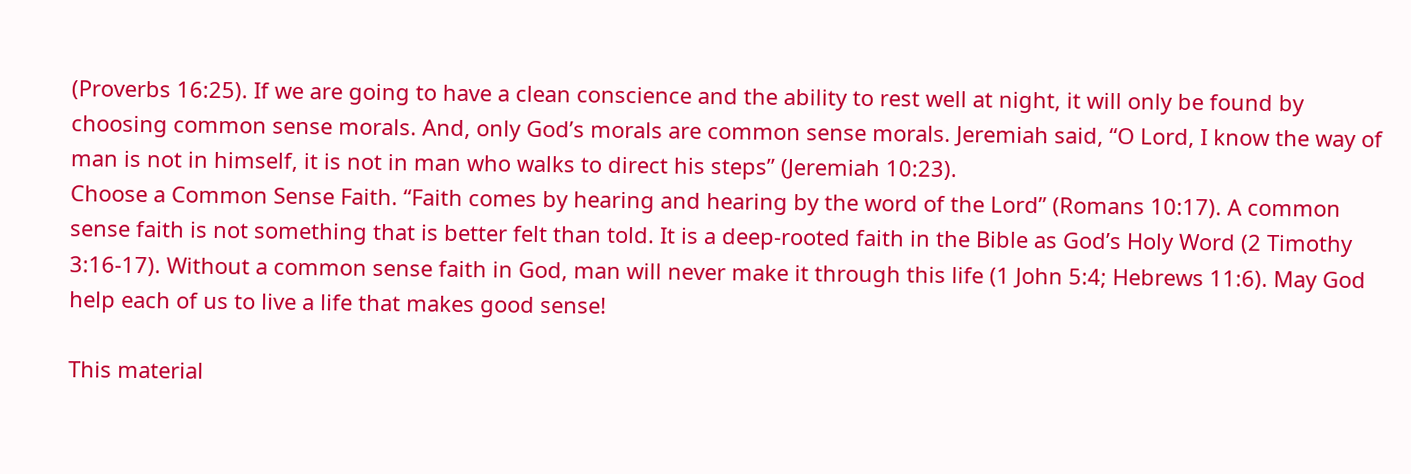(Proverbs 16:25). If we are going to have a clean conscience and the ability to rest well at night, it will only be found by choosing common sense morals. And, only God’s morals are common sense morals. Jeremiah said, “O Lord, I know the way of man is not in himself, it is not in man who walks to direct his steps” (Jeremiah 10:23).
Choose a Common Sense Faith. “Faith comes by hearing and hearing by the word of the Lord” (Romans 10:17). A common sense faith is not something that is better felt than told. It is a deep-rooted faith in the Bible as God’s Holy Word (2 Timothy 3:16-17). Without a common sense faith in God, man will never make it through this life (1 John 5:4; Hebrews 11:6). May God help each of us to live a life that makes good sense!

This material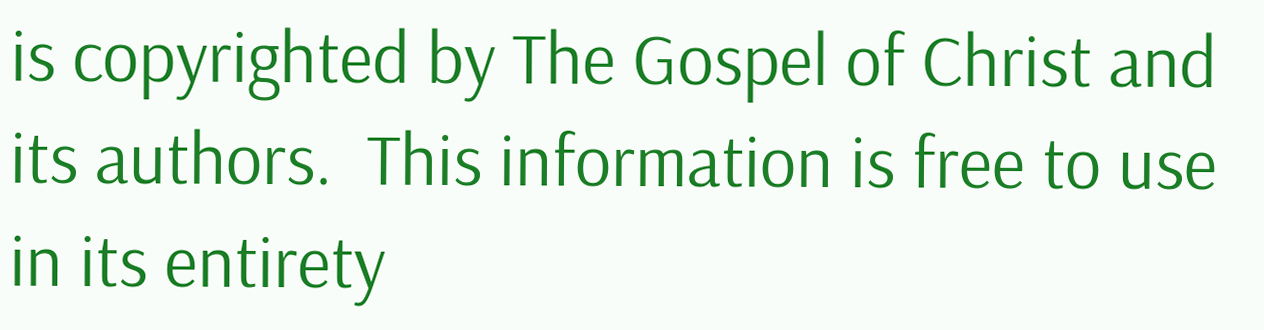is copyrighted by The Gospel of Christ and its authors.  This information is free to use in its entirety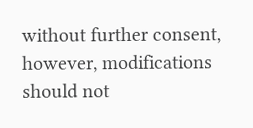without further consent, however, modifications should not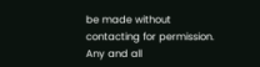be made without contacting for permission.  Any and all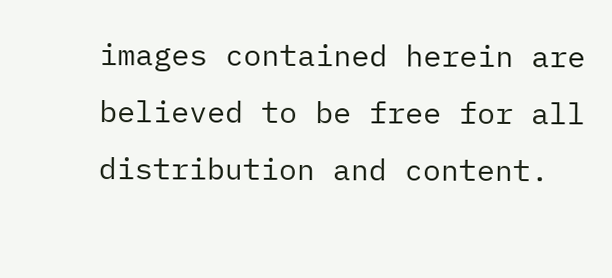images contained herein are believed to be free for all distribution and content.